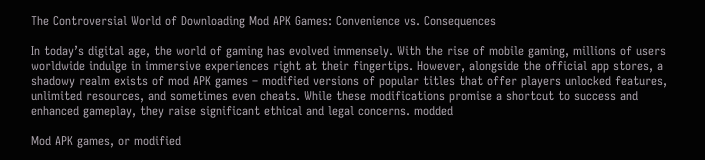The Controversial World of Downloading Mod APK Games: Convenience vs. Consequences

In today’s digital age, the world of gaming has evolved immensely. With the rise of mobile gaming, millions of users worldwide indulge in immersive experiences right at their fingertips. However, alongside the official app stores, a shadowy realm exists of mod APK games – modified versions of popular titles that offer players unlocked features, unlimited resources, and sometimes even cheats. While these modifications promise a shortcut to success and enhanced gameplay, they raise significant ethical and legal concerns. modded

Mod APK games, or modified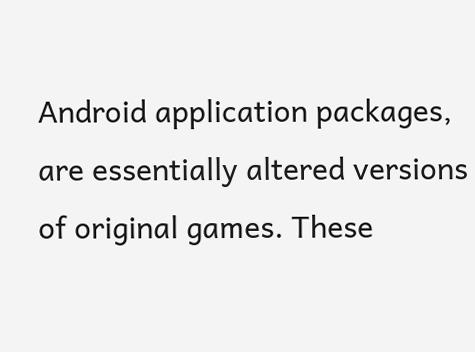Android application packages, are essentially altered versions of original games. These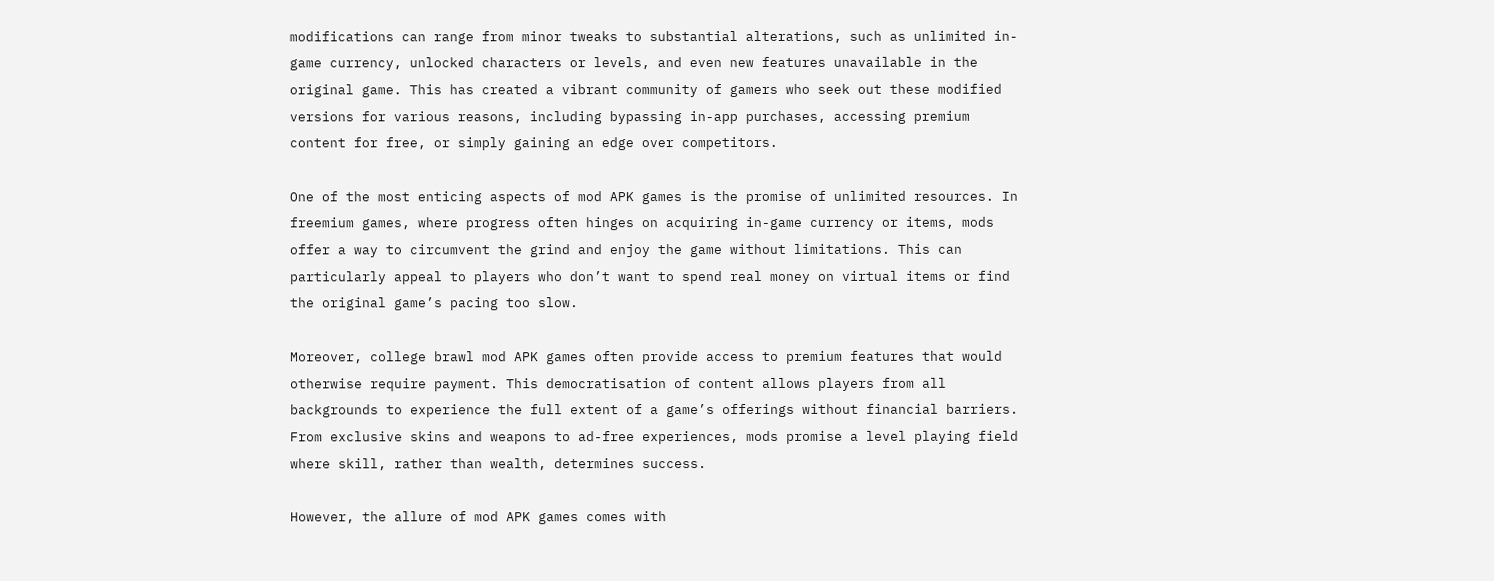modifications can range from minor tweaks to substantial alterations, such as unlimited in-game currency, unlocked characters or levels, and even new features unavailable in the original game. This has created a vibrant community of gamers who seek out these modified versions for various reasons, including bypassing in-app purchases, accessing premium content for free, or simply gaining an edge over competitors.

One of the most enticing aspects of mod APK games is the promise of unlimited resources. In freemium games, where progress often hinges on acquiring in-game currency or items, mods offer a way to circumvent the grind and enjoy the game without limitations. This can particularly appeal to players who don’t want to spend real money on virtual items or find the original game’s pacing too slow.

Moreover, college brawl mod APK games often provide access to premium features that would otherwise require payment. This democratisation of content allows players from all backgrounds to experience the full extent of a game’s offerings without financial barriers. From exclusive skins and weapons to ad-free experiences, mods promise a level playing field where skill, rather than wealth, determines success.

However, the allure of mod APK games comes with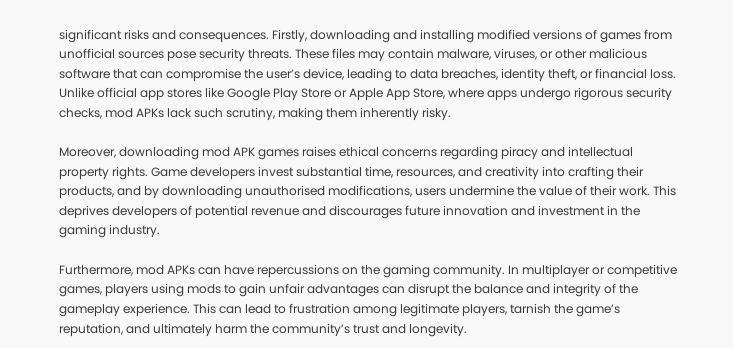significant risks and consequences. Firstly, downloading and installing modified versions of games from unofficial sources pose security threats. These files may contain malware, viruses, or other malicious software that can compromise the user’s device, leading to data breaches, identity theft, or financial loss. Unlike official app stores like Google Play Store or Apple App Store, where apps undergo rigorous security checks, mod APKs lack such scrutiny, making them inherently risky.

Moreover, downloading mod APK games raises ethical concerns regarding piracy and intellectual property rights. Game developers invest substantial time, resources, and creativity into crafting their products, and by downloading unauthorised modifications, users undermine the value of their work. This deprives developers of potential revenue and discourages future innovation and investment in the gaming industry.

Furthermore, mod APKs can have repercussions on the gaming community. In multiplayer or competitive games, players using mods to gain unfair advantages can disrupt the balance and integrity of the gameplay experience. This can lead to frustration among legitimate players, tarnish the game’s reputation, and ultimately harm the community’s trust and longevity.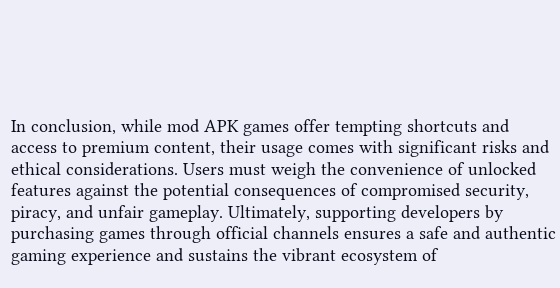In conclusion, while mod APK games offer tempting shortcuts and access to premium content, their usage comes with significant risks and ethical considerations. Users must weigh the convenience of unlocked features against the potential consequences of compromised security, piracy, and unfair gameplay. Ultimately, supporting developers by purchasing games through official channels ensures a safe and authentic gaming experience and sustains the vibrant ecosystem of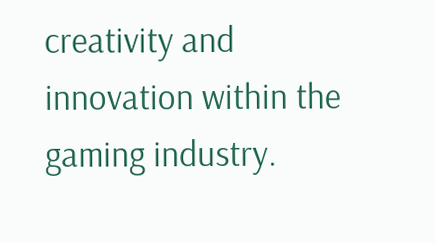creativity and innovation within the gaming industry.